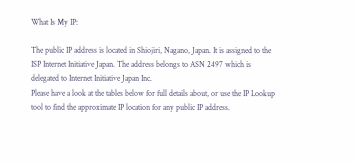What Is My IP:

The public IP address is located in Shiojiri, Nagano, Japan. It is assigned to the ISP Internet Initiative Japan. The address belongs to ASN 2497 which is delegated to Internet Initiative Japan Inc.
Please have a look at the tables below for full details about, or use the IP Lookup tool to find the approximate IP location for any public IP address.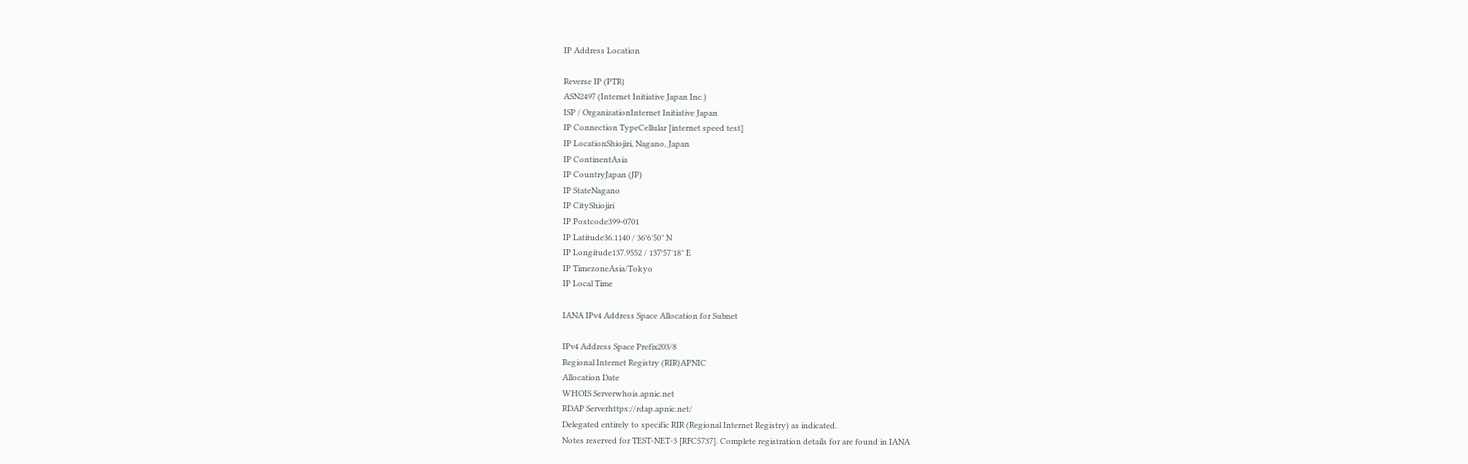IP Address Location

Reverse IP (PTR)
ASN2497 (Internet Initiative Japan Inc.)
ISP / OrganizationInternet Initiative Japan
IP Connection TypeCellular [internet speed test]
IP LocationShiojiri, Nagano, Japan
IP ContinentAsia
IP CountryJapan (JP)
IP StateNagano
IP CityShiojiri
IP Postcode399-0701
IP Latitude36.1140 / 36°6′50″ N
IP Longitude137.9552 / 137°57′18″ E
IP TimezoneAsia/Tokyo
IP Local Time

IANA IPv4 Address Space Allocation for Subnet

IPv4 Address Space Prefix203/8
Regional Internet Registry (RIR)APNIC
Allocation Date
WHOIS Serverwhois.apnic.net
RDAP Serverhttps://rdap.apnic.net/
Delegated entirely to specific RIR (Regional Internet Registry) as indicated.
Notes reserved for TEST-NET-3 [RFC5737]. Complete registration details for are found in IANA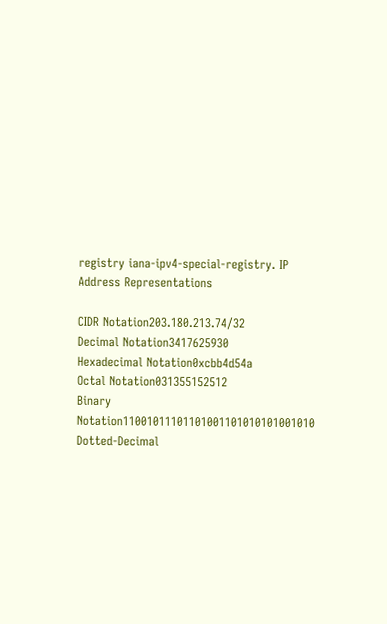registry iana-ipv4-special-registry. IP Address Representations

CIDR Notation203.180.213.74/32
Decimal Notation3417625930
Hexadecimal Notation0xcbb4d54a
Octal Notation031355152512
Binary Notation11001011101101001101010101001010
Dotted-Decimal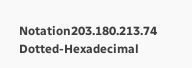Notation203.180.213.74
Dotted-Hexadecimal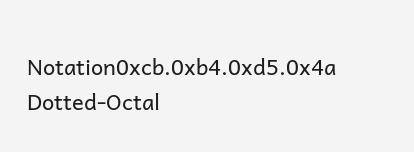Notation0xcb.0xb4.0xd5.0x4a
Dotted-Octal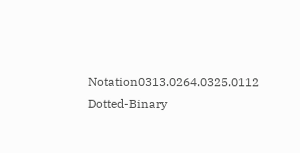Notation0313.0264.0325.0112
Dotted-Binary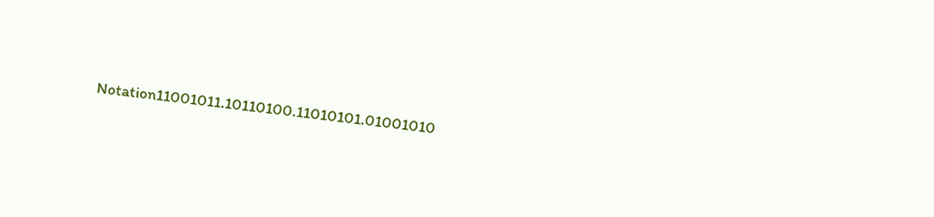Notation11001011.10110100.11010101.01001010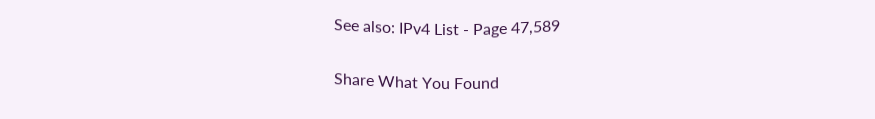See also: IPv4 List - Page 47,589

Share What You Found